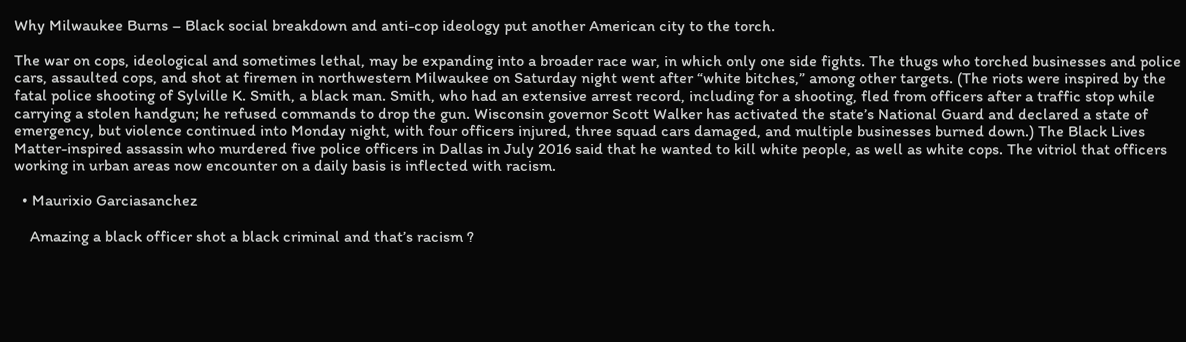Why Milwaukee Burns – Black social breakdown and anti-cop ideology put another American city to the torch.

The war on cops, ideological and sometimes lethal, may be expanding into a broader race war, in which only one side fights. The thugs who torched businesses and police cars, assaulted cops, and shot at firemen in northwestern Milwaukee on Saturday night went after “white bitches,” among other targets. (The riots were inspired by the fatal police shooting of Sylville K. Smith, a black man. Smith, who had an extensive arrest record, including for a shooting, fled from officers after a traffic stop while carrying a stolen handgun; he refused commands to drop the gun. Wisconsin governor Scott Walker has activated the state’s National Guard and declared a state of emergency, but violence continued into Monday night, with four officers injured, three squad cars damaged, and multiple businesses burned down.) The Black Lives Matter-inspired assassin who murdered five police officers in Dallas in July 2016 said that he wanted to kill white people, as well as white cops. The vitriol that officers working in urban areas now encounter on a daily basis is inflected with racism.

  • Maurixio Garciasanchez

    Amazing a black officer shot a black criminal and that’s racism ?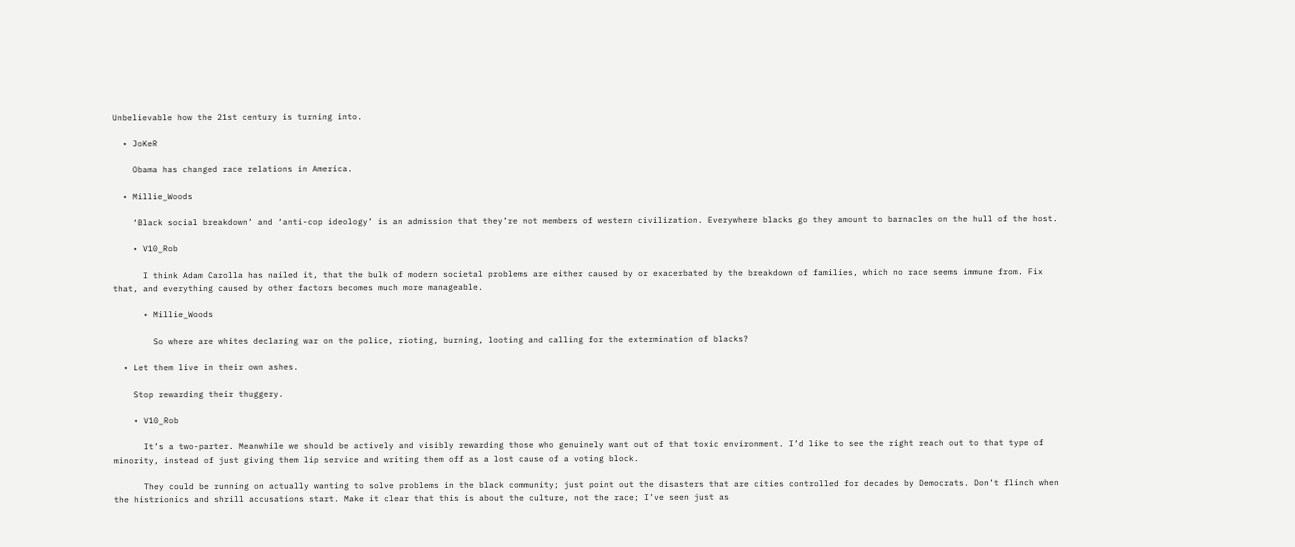Unbelievable how the 21st century is turning into.

  • JoKeR

    Obama has changed race relations in America.

  • Millie_Woods

    ‘Black social breakdown’ and ‘anti-cop ideology’ is an admission that they’re not members of western civilization. Everywhere blacks go they amount to barnacles on the hull of the host.

    • V10_Rob

      I think Adam Carolla has nailed it, that the bulk of modern societal problems are either caused by or exacerbated by the breakdown of families, which no race seems immune from. Fix that, and everything caused by other factors becomes much more manageable.

      • Millie_Woods

        So where are whites declaring war on the police, rioting, burning, looting and calling for the extermination of blacks?

  • Let them live in their own ashes.

    Stop rewarding their thuggery.

    • V10_Rob

      It’s a two-parter. Meanwhile we should be actively and visibly rewarding those who genuinely want out of that toxic environment. I’d like to see the right reach out to that type of minority, instead of just giving them lip service and writing them off as a lost cause of a voting block.

      They could be running on actually wanting to solve problems in the black community; just point out the disasters that are cities controlled for decades by Democrats. Don’t flinch when the histrionics and shrill accusations start. Make it clear that this is about the culture, not the race; I’ve seen just as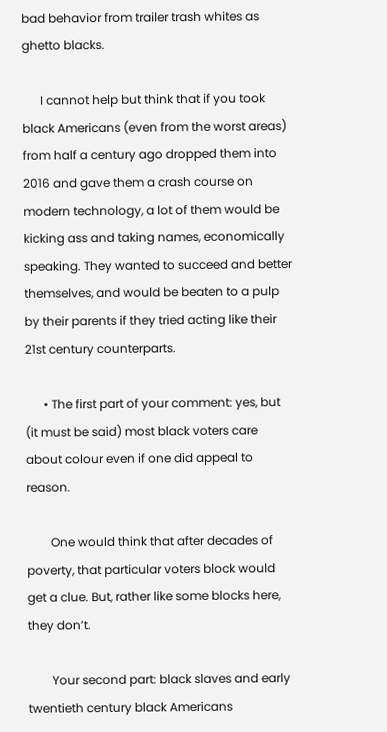bad behavior from trailer trash whites as ghetto blacks.

      I cannot help but think that if you took black Americans (even from the worst areas) from half a century ago dropped them into 2016 and gave them a crash course on modern technology, a lot of them would be kicking ass and taking names, economically speaking. They wanted to succeed and better themselves, and would be beaten to a pulp by their parents if they tried acting like their 21st century counterparts.

      • The first part of your comment: yes, but (it must be said) most black voters care about colour even if one did appeal to reason.

        One would think that after decades of poverty, that particular voters block would get a clue. But, rather like some blocks here, they don’t.

        Your second part: black slaves and early twentieth century black Americans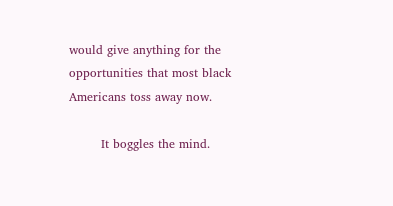would give anything for the opportunities that most black Americans toss away now.

        It boggles the mind.